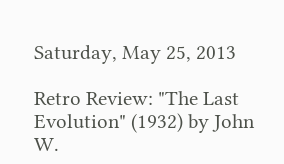Saturday, May 25, 2013

Retro Review: "The Last Evolution" (1932) by John W.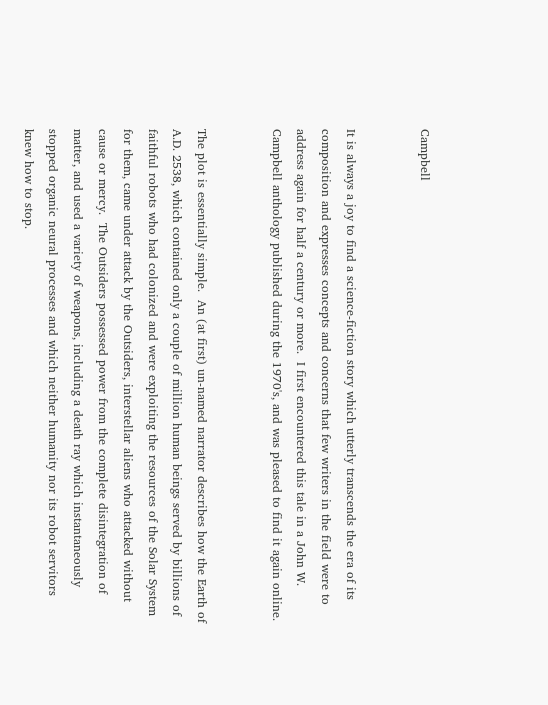Campbell


It is always a joy to find a science-fiction story which utterly transcends the era of its composition and expresses concepts and concerns that few writers in the field were to address again for half a century or more.  I first encountered this tale in a John W. Campbell anthology published during the 1970's, and was pleased to find it again online.


The plot is essentially simple.  An (at first) un-named narrator describes how the Earth of A.D. 2538, which contained only a couple of million human beings served by billions of faithful robots who had colonized and were exploiting the resources of the Solar System for them, came under attack by the Outsiders, interstellar aliens who attacked without cause or mercy.  The Outsiders possessed power from the complete disintegration of matter, and used a variety of weapons, including a death ray which instantaneously stopped organic neural processes and which neither humanity nor its robot servitors knew how to stop.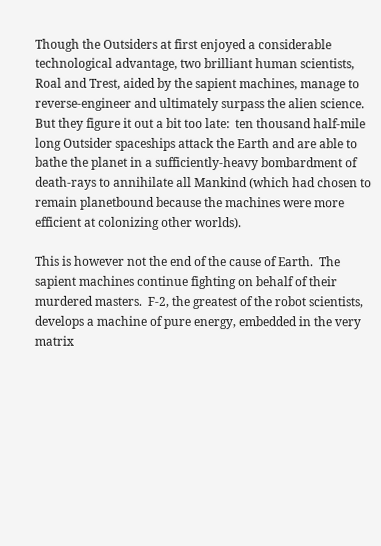Though the Outsiders at first enjoyed a considerable technological advantage, two brilliant human scientists, Roal and Trest, aided by the sapient machines, manage to reverse-engineer and ultimately surpass the alien science.  But they figure it out a bit too late:  ten thousand half-mile long Outsider spaceships attack the Earth and are able to bathe the planet in a sufficiently-heavy bombardment of death-rays to annihilate all Mankind (which had chosen to remain planetbound because the machines were more efficient at colonizing other worlds).

This is however not the end of the cause of Earth.  The sapient machines continue fighting on behalf of their murdered masters.  F-2, the greatest of the robot scientists, develops a machine of pure energy, embedded in the very matrix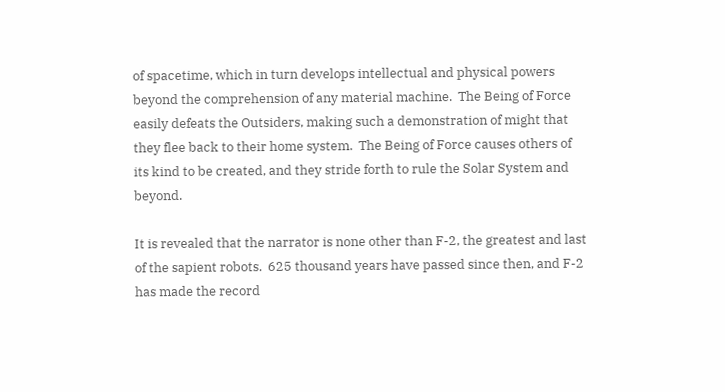of spacetime, which in turn develops intellectual and physical powers beyond the comprehension of any material machine.  The Being of Force easily defeats the Outsiders, making such a demonstration of might that they flee back to their home system.  The Being of Force causes others of its kind to be created, and they stride forth to rule the Solar System and beyond.

It is revealed that the narrator is none other than F-2, the greatest and last of the sapient robots.  625 thousand years have passed since then, and F-2 has made the record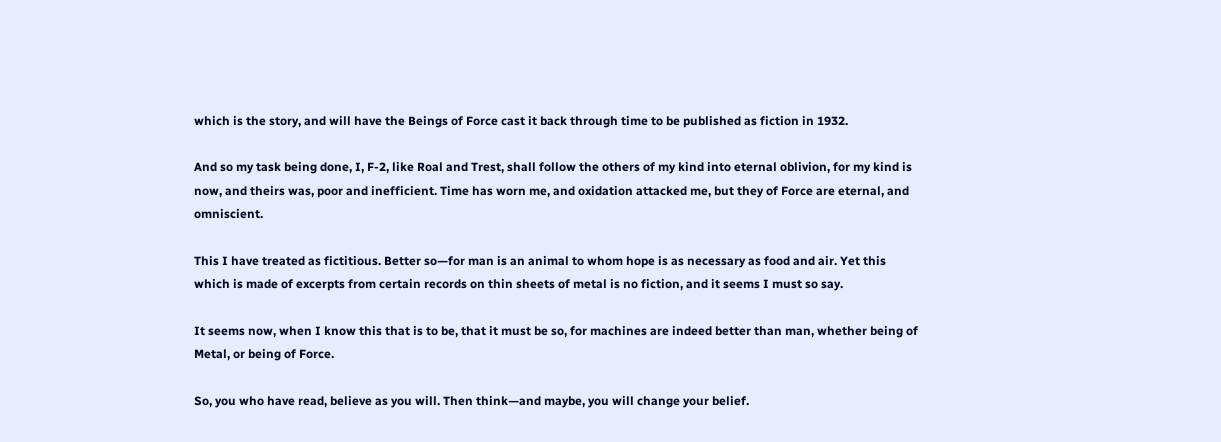which is the story, and will have the Beings of Force cast it back through time to be published as fiction in 1932.

And so my task being done, I, F-2, like Roal and Trest, shall follow the others of my kind into eternal oblivion, for my kind is now, and theirs was, poor and inefficient. Time has worn me, and oxidation attacked me, but they of Force are eternal, and omniscient.

This I have treated as fictitious. Better so—for man is an animal to whom hope is as necessary as food and air. Yet this which is made of excerpts from certain records on thin sheets of metal is no fiction, and it seems I must so say.

It seems now, when I know this that is to be, that it must be so, for machines are indeed better than man, whether being of Metal, or being of Force.

So, you who have read, believe as you will. Then think—and maybe, you will change your belief.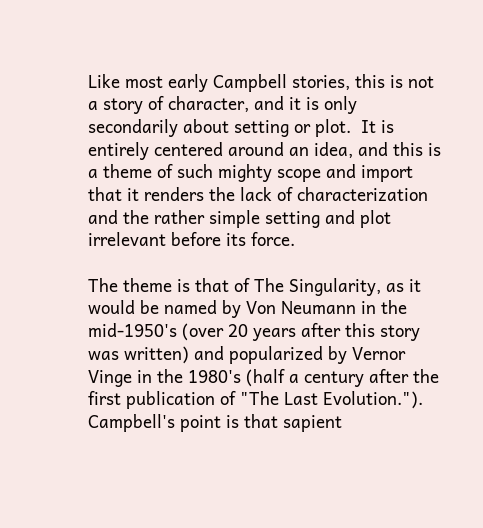Like most early Campbell stories, this is not a story of character, and it is only secondarily about setting or plot.  It is entirely centered around an idea, and this is a theme of such mighty scope and import that it renders the lack of characterization and the rather simple setting and plot irrelevant before its force.

The theme is that of The Singularity, as it would be named by Von Neumann in the mid-1950's (over 20 years after this story was written) and popularized by Vernor Vinge in the 1980's (half a century after the first publication of "The Last Evolution.").  Campbell's point is that sapient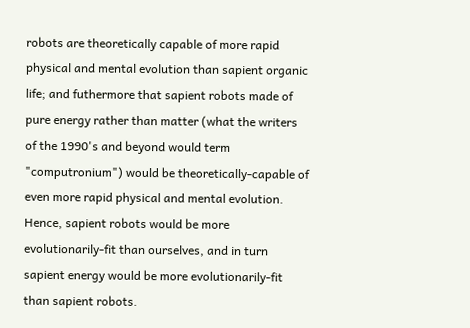robots are theoretically capable of more rapid physical and mental evolution than sapient organic life; and futhermore that sapient robots made of pure energy rather than matter (what the writers of the 1990's and beyond would term "computronium") would be theoretically-capable of even more rapid physical and mental evolution.  Hence, sapient robots would be more evolutionarily-fit than ourselves, and in turn sapient energy would be more evolutionarily-fit than sapient robots.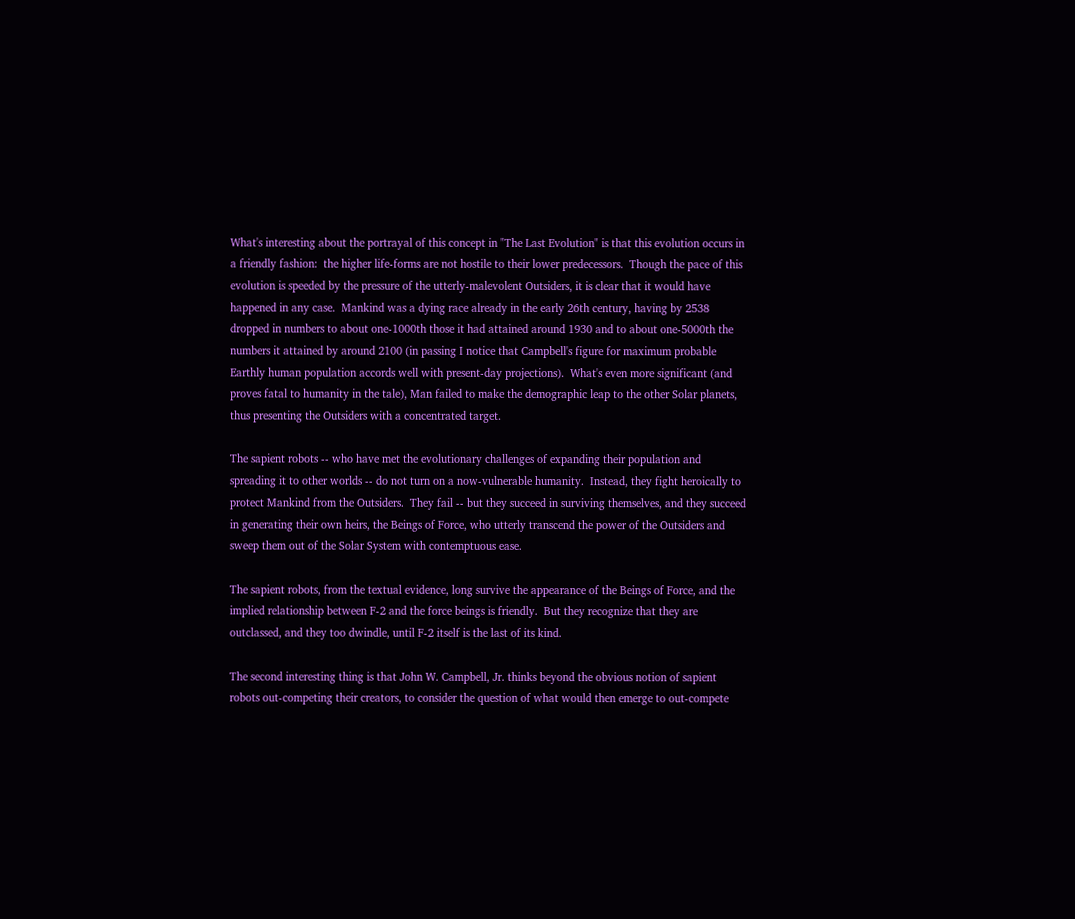What's interesting about the portrayal of this concept in "The Last Evolution" is that this evolution occurs in a friendly fashion:  the higher life-forms are not hostile to their lower predecessors.  Though the pace of this evolution is speeded by the pressure of the utterly-malevolent Outsiders, it is clear that it would have happened in any case.  Mankind was a dying race already in the early 26th century, having by 2538 dropped in numbers to about one-1000th those it had attained around 1930 and to about one-5000th the numbers it attained by around 2100 (in passing I notice that Campbell's figure for maximum probable Earthly human population accords well with present-day projections).  What's even more significant (and proves fatal to humanity in the tale), Man failed to make the demographic leap to the other Solar planets, thus presenting the Outsiders with a concentrated target.

The sapient robots -- who have met the evolutionary challenges of expanding their population and spreading it to other worlds -- do not turn on a now-vulnerable humanity.  Instead, they fight heroically to protect Mankind from the Outsiders.  They fail -- but they succeed in surviving themselves, and they succeed in generating their own heirs, the Beings of Force, who utterly transcend the power of the Outsiders and sweep them out of the Solar System with contemptuous ease.

The sapient robots, from the textual evidence, long survive the appearance of the Beings of Force, and the implied relationship between F-2 and the force beings is friendly.  But they recognize that they are outclassed, and they too dwindle, until F-2 itself is the last of its kind.

The second interesting thing is that John W. Campbell, Jr. thinks beyond the obvious notion of sapient robots out-competing their creators, to consider the question of what would then emerge to out-compete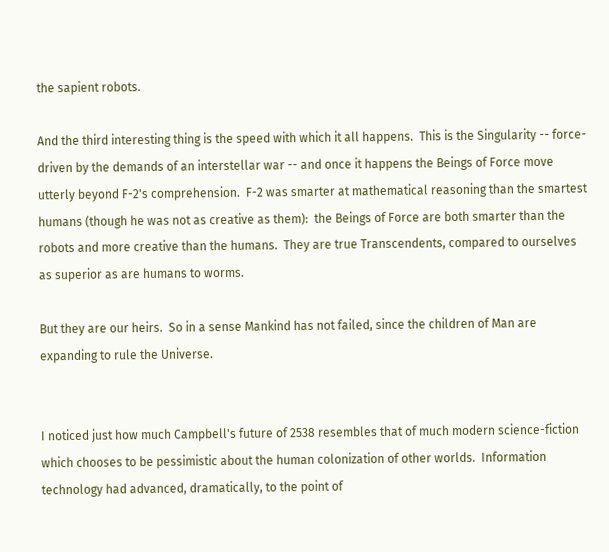the sapient robots.

And the third interesting thing is the speed with which it all happens.  This is the Singularity -- force-driven by the demands of an interstellar war -- and once it happens the Beings of Force move utterly beyond F-2's comprehension.  F-2 was smarter at mathematical reasoning than the smartest humans (though he was not as creative as them):  the Beings of Force are both smarter than the robots and more creative than the humans.  They are true Transcendents, compared to ourselves as superior as are humans to worms.

But they are our heirs.  So in a sense Mankind has not failed, since the children of Man are expanding to rule the Universe.


I noticed just how much Campbell's future of 2538 resembles that of much modern science-fiction which chooses to be pessimistic about the human colonization of other worlds.  Information technology had advanced, dramatically, to the point of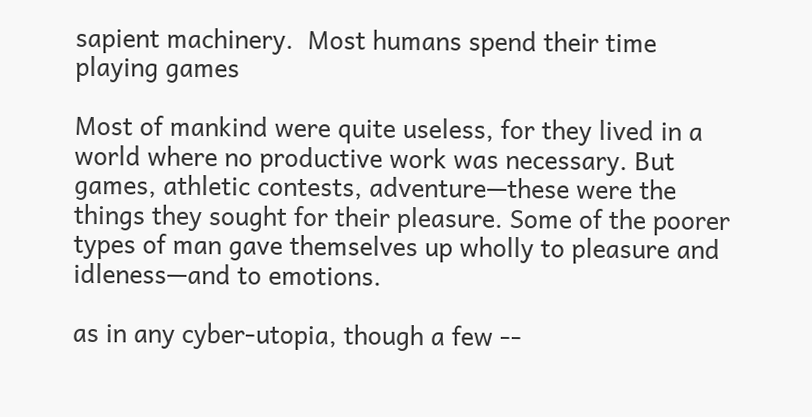sapient machinery.  Most humans spend their time playing games

Most of mankind were quite useless, for they lived in a world where no productive work was necessary. But games, athletic contests, adventure—these were the things they sought for their pleasure. Some of the poorer types of man gave themselves up wholly to pleasure and idleness—and to emotions.

as in any cyber-utopia, though a few --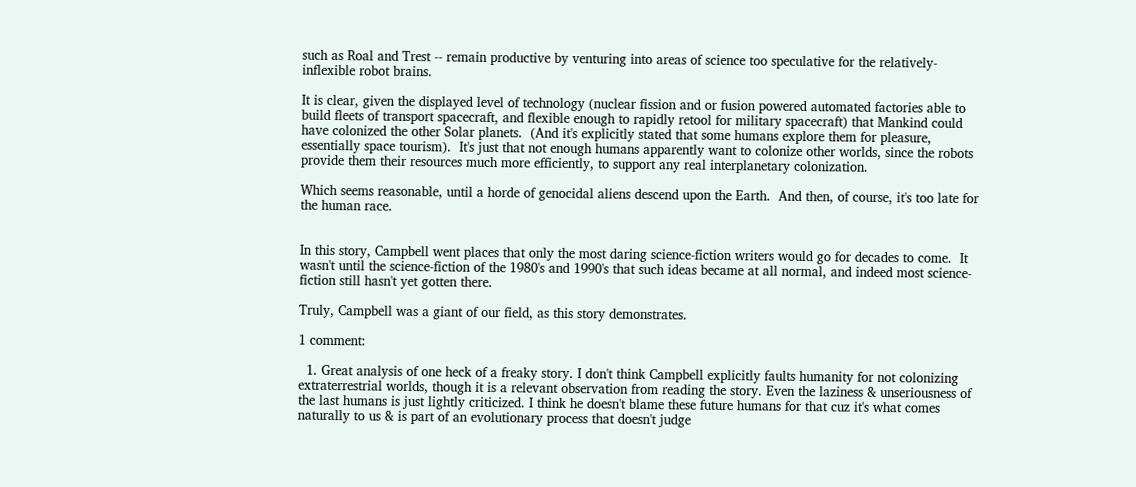such as Roal and Trest -- remain productive by venturing into areas of science too speculative for the relatively-inflexible robot brains.

It is clear, given the displayed level of technology (nuclear fission and or fusion powered automated factories able to build fleets of transport spacecraft, and flexible enough to rapidly retool for military spacecraft) that Mankind could have colonized the other Solar planets.  (And it's explicitly stated that some humans explore them for pleasure, essentially space tourism).  It's just that not enough humans apparently want to colonize other worlds, since the robots provide them their resources much more efficiently, to support any real interplanetary colonization.

Which seems reasonable, until a horde of genocidal aliens descend upon the Earth.  And then, of course, it's too late for the human race.


In this story, Campbell went places that only the most daring science-fiction writers would go for decades to come.  It wasn't until the science-fiction of the 1980's and 1990's that such ideas became at all normal, and indeed most science-fiction still hasn't yet gotten there.

Truly, Campbell was a giant of our field, as this story demonstrates.

1 comment:

  1. Great analysis of one heck of a freaky story. I don't think Campbell explicitly faults humanity for not colonizing extraterrestrial worlds, though it is a relevant observation from reading the story. Even the laziness & unseriousness of the last humans is just lightly criticized. I think he doesn't blame these future humans for that cuz it's what comes naturally to us & is part of an evolutionary process that doesn't judge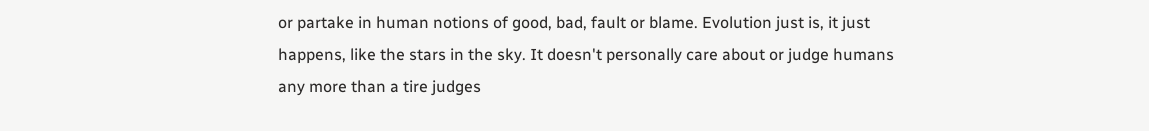or partake in human notions of good, bad, fault or blame. Evolution just is, it just happens, like the stars in the sky. It doesn't personally care about or judge humans any more than a tire judges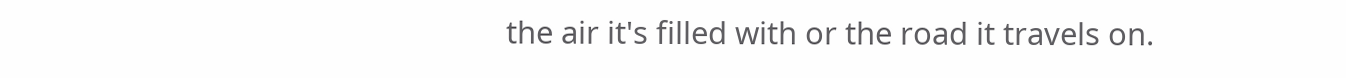the air it's filled with or the road it travels on.